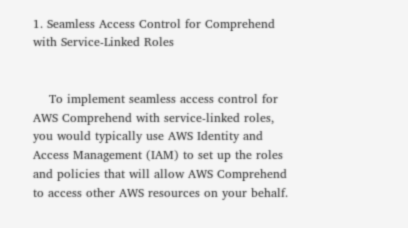1. Seamless Access Control for Comprehend with Service-Linked Roles


    To implement seamless access control for AWS Comprehend with service-linked roles, you would typically use AWS Identity and Access Management (IAM) to set up the roles and policies that will allow AWS Comprehend to access other AWS resources on your behalf.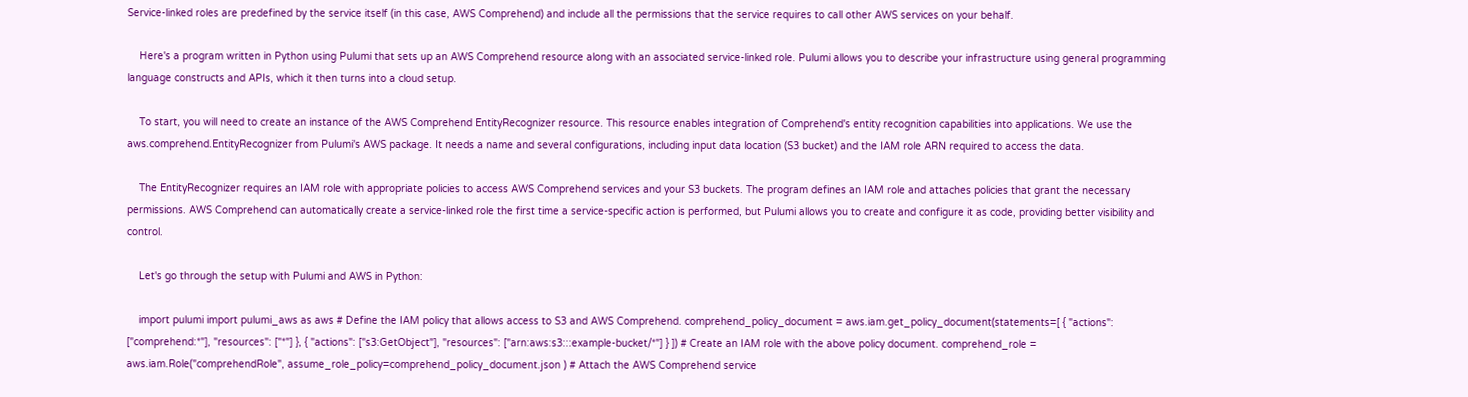Service-linked roles are predefined by the service itself (in this case, AWS Comprehend) and include all the permissions that the service requires to call other AWS services on your behalf.

    Here's a program written in Python using Pulumi that sets up an AWS Comprehend resource along with an associated service-linked role. Pulumi allows you to describe your infrastructure using general programming language constructs and APIs, which it then turns into a cloud setup.

    To start, you will need to create an instance of the AWS Comprehend EntityRecognizer resource. This resource enables integration of Comprehend's entity recognition capabilities into applications. We use the aws.comprehend.EntityRecognizer from Pulumi's AWS package. It needs a name and several configurations, including input data location (S3 bucket) and the IAM role ARN required to access the data.

    The EntityRecognizer requires an IAM role with appropriate policies to access AWS Comprehend services and your S3 buckets. The program defines an IAM role and attaches policies that grant the necessary permissions. AWS Comprehend can automatically create a service-linked role the first time a service-specific action is performed, but Pulumi allows you to create and configure it as code, providing better visibility and control.

    Let's go through the setup with Pulumi and AWS in Python:

    import pulumi import pulumi_aws as aws # Define the IAM policy that allows access to S3 and AWS Comprehend. comprehend_policy_document = aws.iam.get_policy_document(statements=[ { "actions": ["comprehend:*"], "resources": ["*"] }, { "actions": ["s3:GetObject"], "resources": ["arn:aws:s3:::example-bucket/*"] } ]) # Create an IAM role with the above policy document. comprehend_role = aws.iam.Role("comprehendRole", assume_role_policy=comprehend_policy_document.json ) # Attach the AWS Comprehend service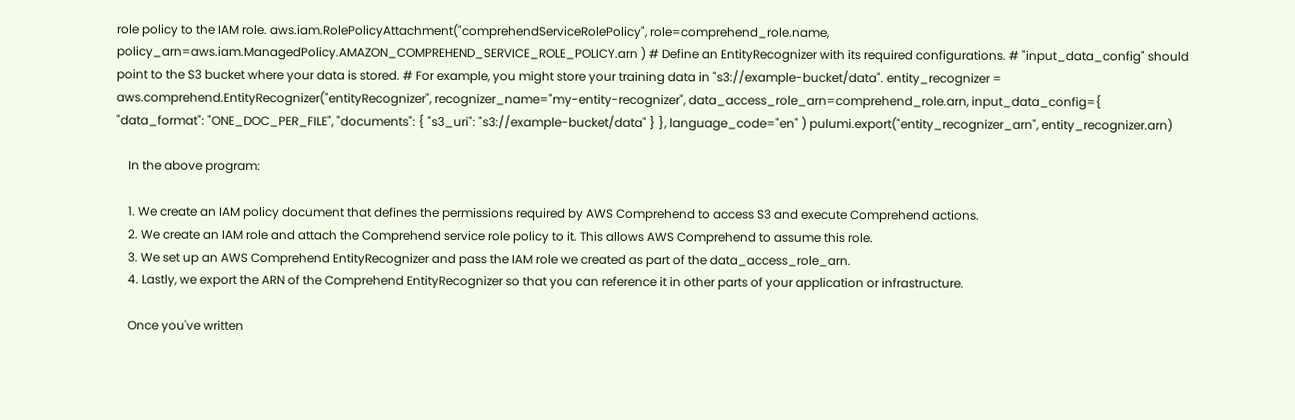role policy to the IAM role. aws.iam.RolePolicyAttachment("comprehendServiceRolePolicy", role=comprehend_role.name, policy_arn=aws.iam.ManagedPolicy.AMAZON_COMPREHEND_SERVICE_ROLE_POLICY.arn ) # Define an EntityRecognizer with its required configurations. # "input_data_config" should point to the S3 bucket where your data is stored. # For example, you might store your training data in "s3://example-bucket/data". entity_recognizer = aws.comprehend.EntityRecognizer("entityRecognizer", recognizer_name="my-entity-recognizer", data_access_role_arn=comprehend_role.arn, input_data_config={ "data_format": "ONE_DOC_PER_FILE", "documents": { "s3_uri": "s3://example-bucket/data" } }, language_code="en" ) pulumi.export("entity_recognizer_arn", entity_recognizer.arn)

    In the above program:

    1. We create an IAM policy document that defines the permissions required by AWS Comprehend to access S3 and execute Comprehend actions.
    2. We create an IAM role and attach the Comprehend service role policy to it. This allows AWS Comprehend to assume this role.
    3. We set up an AWS Comprehend EntityRecognizer and pass the IAM role we created as part of the data_access_role_arn.
    4. Lastly, we export the ARN of the Comprehend EntityRecognizer so that you can reference it in other parts of your application or infrastructure.

    Once you've written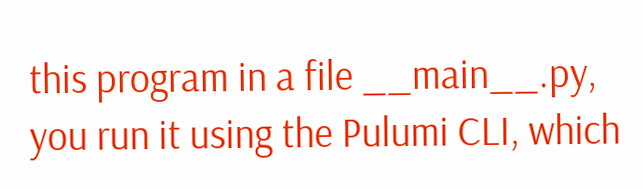this program in a file __main__.py, you run it using the Pulumi CLI, which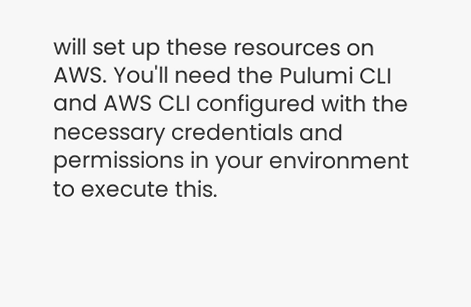will set up these resources on AWS. You'll need the Pulumi CLI and AWS CLI configured with the necessary credentials and permissions in your environment to execute this.